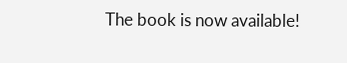The book is now available!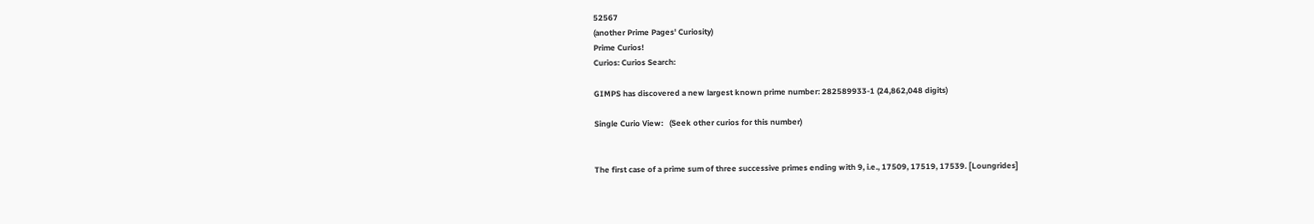52567
(another Prime Pages' Curiosity)
Prime Curios!
Curios: Curios Search:

GIMPS has discovered a new largest known prime number: 282589933-1 (24,862,048 digits)

Single Curio View:   (Seek other curios for this number)


The first case of a prime sum of three successive primes ending with 9, i.e., 17509, 17519, 17539. [Loungrides]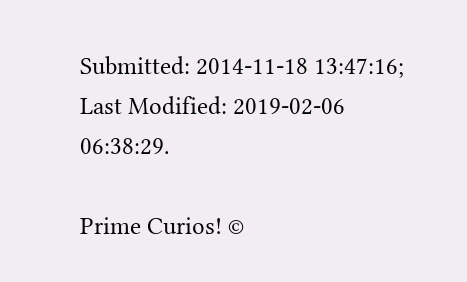Submitted: 2014-11-18 13:47:16;   Last Modified: 2019-02-06 06:38:29.

Prime Curios! ©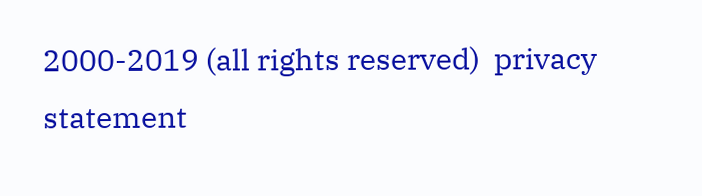2000-2019 (all rights reserved)  privacy statement